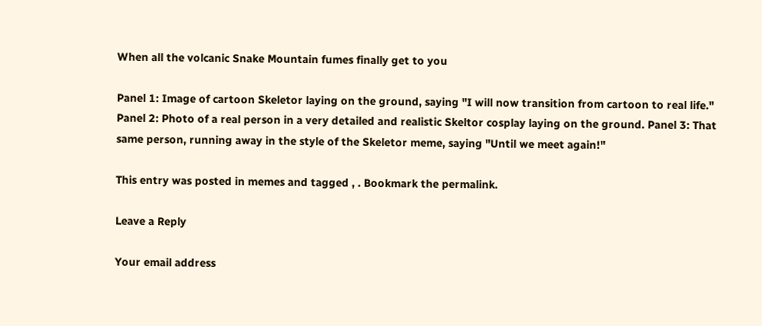When all the volcanic Snake Mountain fumes finally get to you

Panel 1: Image of cartoon Skeletor laying on the ground, saying "I will now transition from cartoon to real life." Panel 2: Photo of a real person in a very detailed and realistic Skeltor cosplay laying on the ground. Panel 3: That same person, running away in the style of the Skeletor meme, saying "Until we meet again!"

This entry was posted in memes and tagged , . Bookmark the permalink.

Leave a Reply

Your email address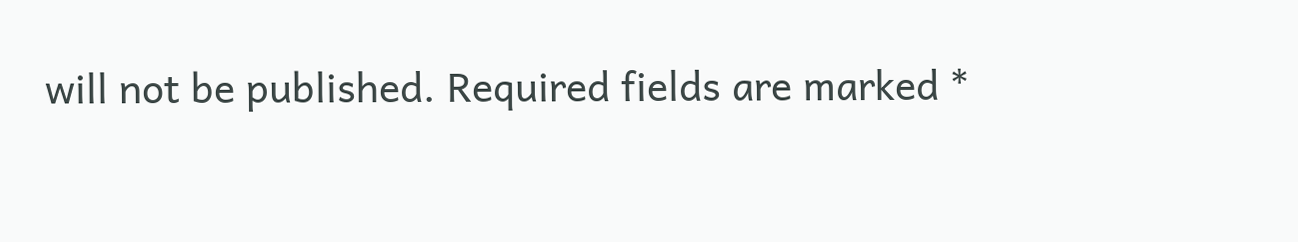will not be published. Required fields are marked *